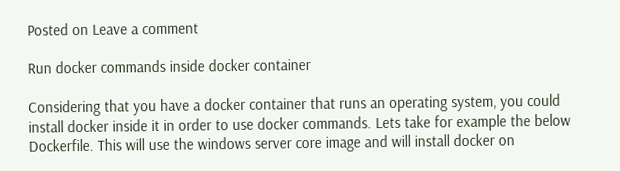Posted on Leave a comment

Run docker commands inside docker container

Considering that you have a docker container that runs an operating system, you could install docker inside it in order to use docker commands. Lets take for example the below Dockerfile. This will use the windows server core image and will install docker on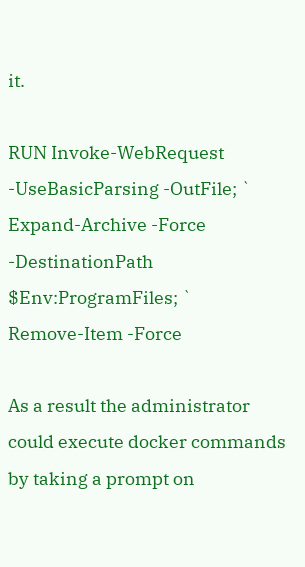it.

RUN Invoke-WebRequest -UseBasicParsing -OutFile; `
Expand-Archive -Force -DestinationPath $Env:ProgramFiles; `
Remove-Item -Force

As a result the administrator could execute docker commands by taking a prompt on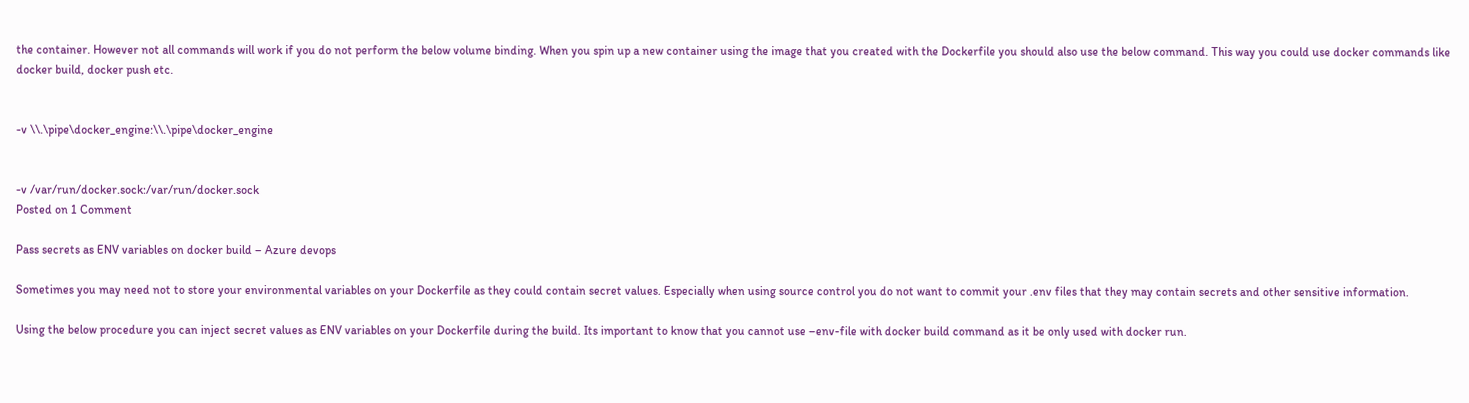the container. However not all commands will work if you do not perform the below volume binding. When you spin up a new container using the image that you created with the Dockerfile you should also use the below command. This way you could use docker commands like docker build, docker push etc.


-v \\.\pipe\docker_engine:\\.\pipe\docker_engine


-v /var/run/docker.sock:/var/run/docker.sock
Posted on 1 Comment

Pass secrets as ENV variables on docker build – Azure devops

Sometimes you may need not to store your environmental variables on your Dockerfile as they could contain secret values. Especially when using source control you do not want to commit your .env files that they may contain secrets and other sensitive information.

Using the below procedure you can inject secret values as ENV variables on your Dockerfile during the build. Its important to know that you cannot use –env-file with docker build command as it be only used with docker run.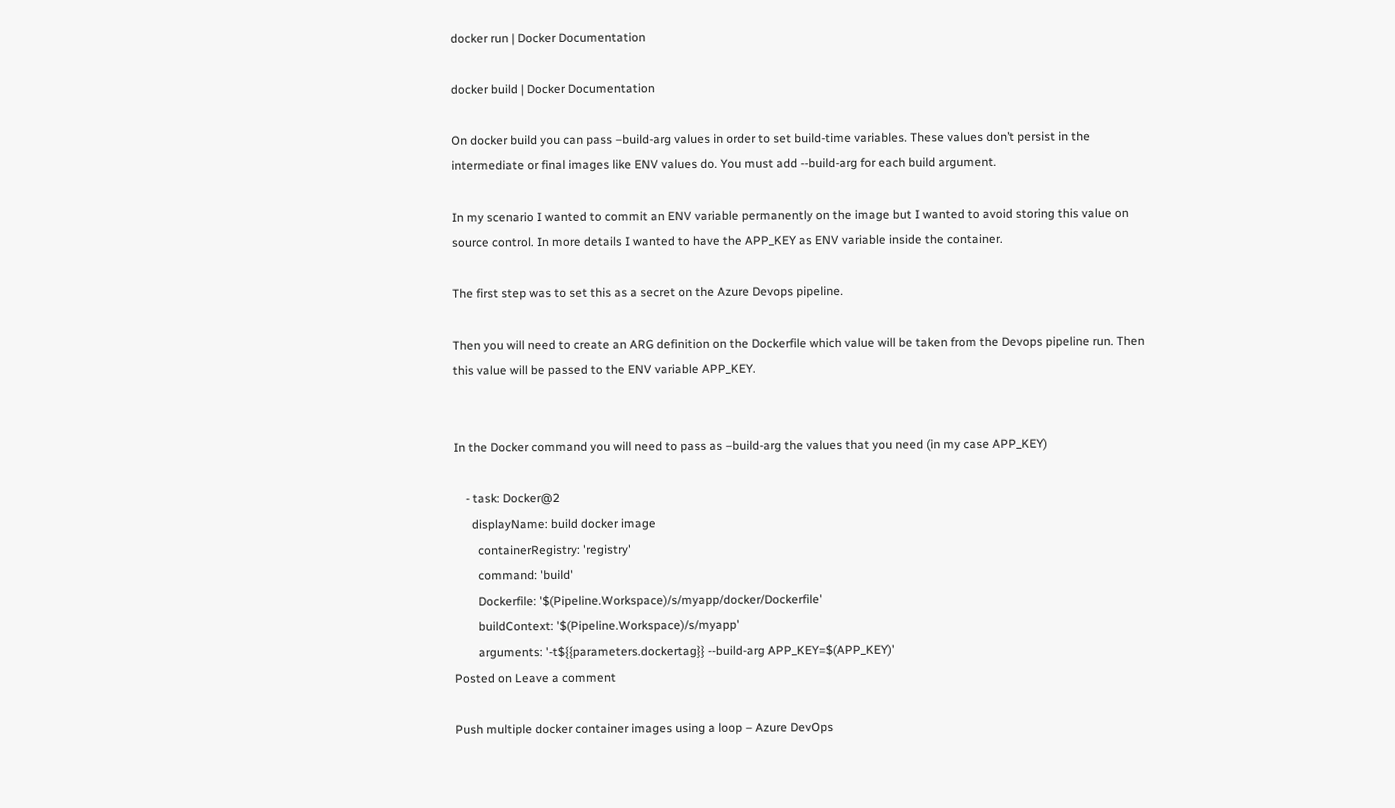docker run | Docker Documentation

docker build | Docker Documentation

On docker build you can pass –build-arg values in order to set build-time variables. These values don’t persist in the intermediate or final images like ENV values do. You must add --build-arg for each build argument.

In my scenario I wanted to commit an ENV variable permanently on the image but I wanted to avoid storing this value on source control. In more details I wanted to have the APP_KEY as ENV variable inside the container.

The first step was to set this as a secret on the Azure Devops pipeline.

Then you will need to create an ARG definition on the Dockerfile which value will be taken from the Devops pipeline run. Then this value will be passed to the ENV variable APP_KEY.


In the Docker command you will need to pass as –build-arg the values that you need (in my case APP_KEY)

    - task: Docker@2
      displayName: build docker image
        containerRegistry: 'registry'
        command: 'build'
        Dockerfile: '$(Pipeline.Workspace)/s/myapp/docker/Dockerfile'
        buildContext: '$(Pipeline.Workspace)/s/myapp'
        arguments: '-t${{parameters.dockertag}} --build-arg APP_KEY=$(APP_KEY)'
Posted on Leave a comment

Push multiple docker container images using a loop – Azure DevOps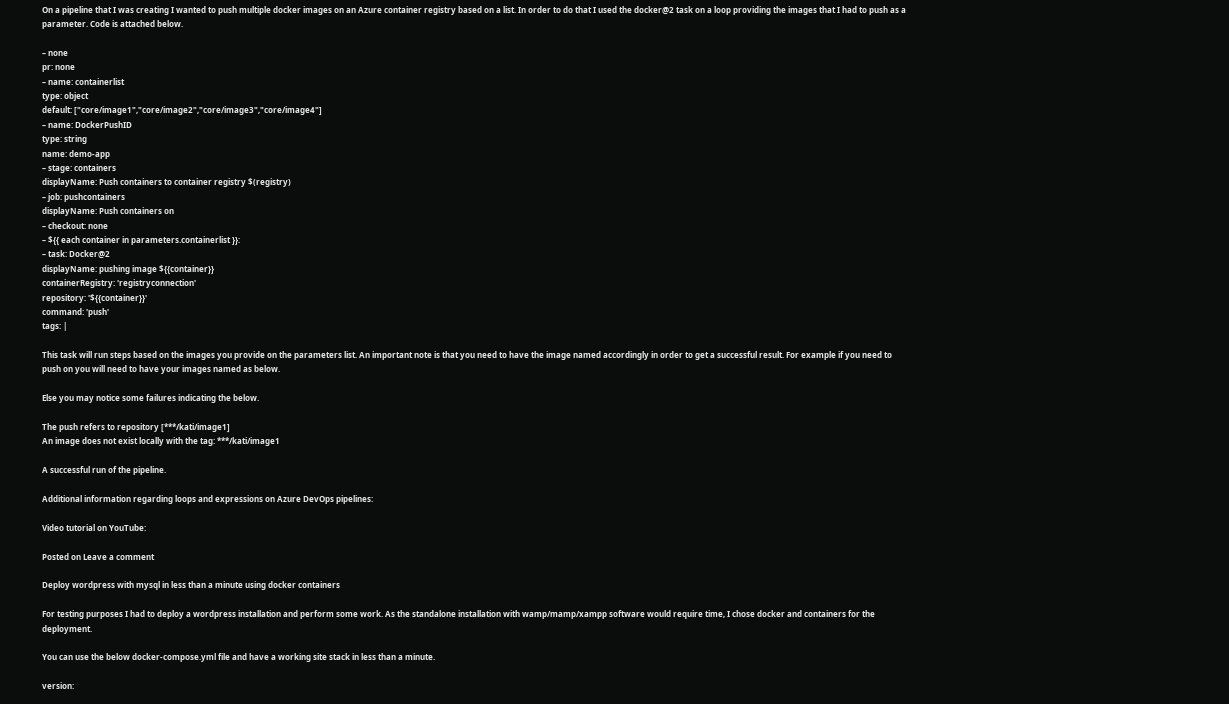On a pipeline that I was creating I wanted to push multiple docker images on an Azure container registry based on a list. In order to do that I used the docker@2 task on a loop providing the images that I had to push as a parameter. Code is attached below.

– none
pr: none
– name: containerlist
type: object
default: ["core/image1","core/image2","core/image3","core/image4"]
– name: DockerPushID
type: string
name: demo-app
– stage: containers
displayName: Push containers to container registry $(registry)
– job: pushcontainers
displayName: Push containers on
– checkout: none
– ${{ each container in parameters.containerlist }}:
– task: Docker@2
displayName: pushing image ${{container}}
containerRegistry: 'registryconnection'
repository: '${{container}}'
command: 'push'
tags: |

This task will run steps based on the images you provide on the parameters list. An important note is that you need to have the image named accordingly in order to get a successful result. For example if you need to push on you will need to have your images named as below.

Else you may notice some failures indicating the below.

The push refers to repository [***/kati/image1]
An image does not exist locally with the tag: ***/kati/image1

A successful run of the pipeline.

Additional information regarding loops and expressions on Azure DevOps pipelines:

Video tutorial on YouTube:

Posted on Leave a comment

Deploy wordpress with mysql in less than a minute using docker containers

For testing purposes I had to deploy a wordpress installation and perform some work. As the standalone installation with wamp/mamp/xampp software would require time, I chose docker and containers for the deployment.

You can use the below docker-compose.yml file and have a working site stack in less than a minute.

version: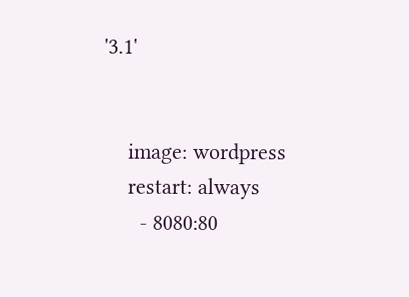'3.1'


    image: wordpress
    restart: always
      - 8080:80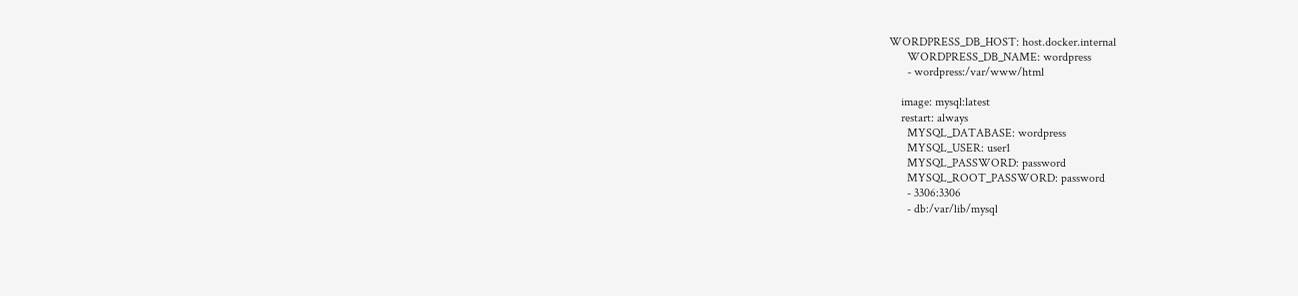WORDPRESS_DB_HOST: host.docker.internal
      WORDPRESS_DB_NAME: wordpress
      - wordpress:/var/www/html

    image: mysql:latest
    restart: always
      MYSQL_DATABASE: wordpress
      MYSQL_USER: user1
      MYSQL_PASSWORD: password
      MYSQL_ROOT_PASSWORD: password
      - 3306:3306
      - db:/var/lib/mysql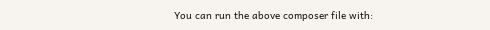You can run the above composer file with: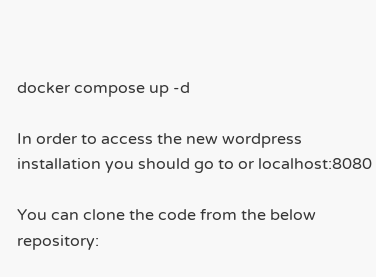docker compose up -d

In order to access the new wordpress installation you should go to or localhost:8080

You can clone the code from the below repository: